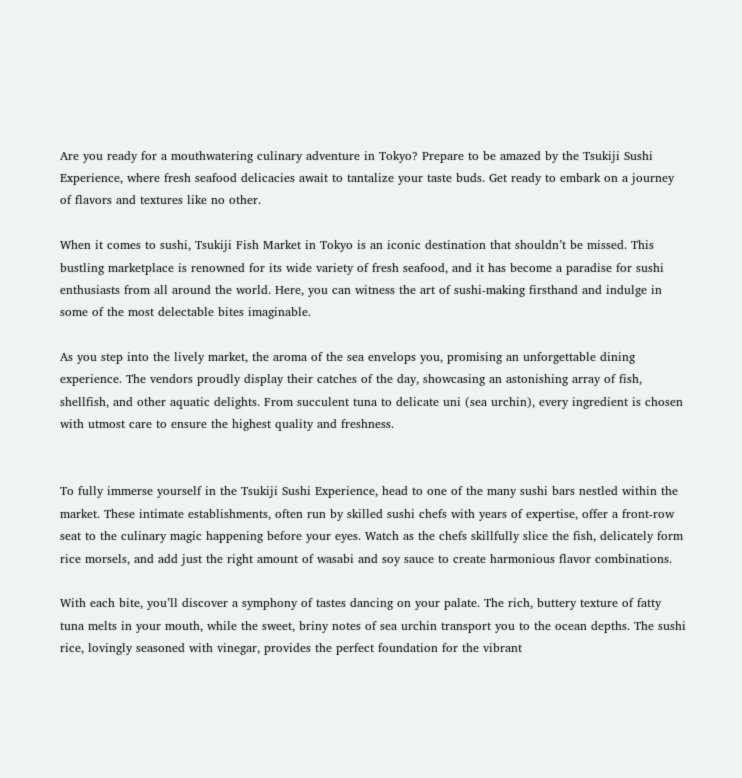Are you ready for a mouthwatering culinary adventure in Tokyo? Prepare to be amazed by the Tsukiji Sushi Experience, where fresh seafood delicacies await to tantalize your taste buds. Get ready to embark on a journey of flavors and textures like no other.

When it comes to sushi, Tsukiji Fish Market in Tokyo is an iconic destination that shouldn’t be missed. This bustling marketplace is renowned for its wide variety of fresh seafood, and it has become a paradise for sushi enthusiasts from all around the world. Here, you can witness the art of sushi-making firsthand and indulge in some of the most delectable bites imaginable.

As you step into the lively market, the aroma of the sea envelops you, promising an unforgettable dining experience. The vendors proudly display their catches of the day, showcasing an astonishing array of fish, shellfish, and other aquatic delights. From succulent tuna to delicate uni (sea urchin), every ingredient is chosen with utmost care to ensure the highest quality and freshness.


To fully immerse yourself in the Tsukiji Sushi Experience, head to one of the many sushi bars nestled within the market. These intimate establishments, often run by skilled sushi chefs with years of expertise, offer a front-row seat to the culinary magic happening before your eyes. Watch as the chefs skillfully slice the fish, delicately form rice morsels, and add just the right amount of wasabi and soy sauce to create harmonious flavor combinations.

With each bite, you’ll discover a symphony of tastes dancing on your palate. The rich, buttery texture of fatty tuna melts in your mouth, while the sweet, briny notes of sea urchin transport you to the ocean depths. The sushi rice, lovingly seasoned with vinegar, provides the perfect foundation for the vibrant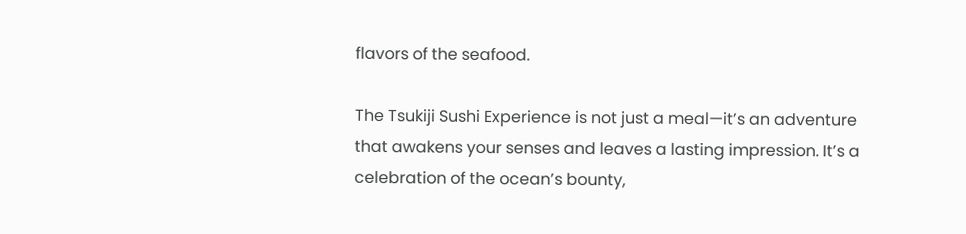flavors of the seafood.

The Tsukiji Sushi Experience is not just a meal—it’s an adventure that awakens your senses and leaves a lasting impression. It’s a celebration of the ocean’s bounty,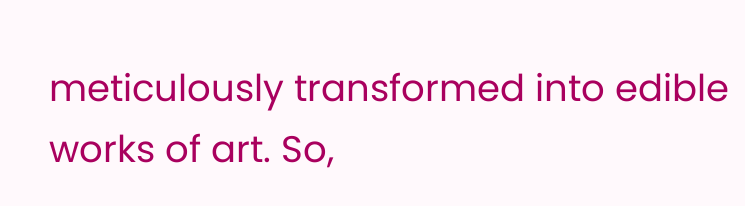meticulously transformed into edible works of art. So,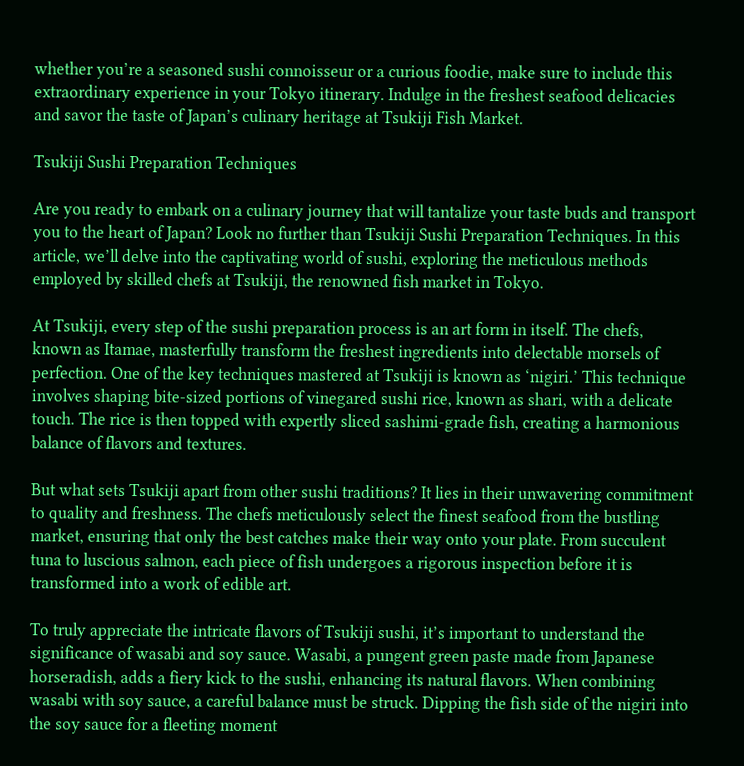whether you’re a seasoned sushi connoisseur or a curious foodie, make sure to include this extraordinary experience in your Tokyo itinerary. Indulge in the freshest seafood delicacies and savor the taste of Japan’s culinary heritage at Tsukiji Fish Market.

Tsukiji Sushi Preparation Techniques

Are you ready to embark on a culinary journey that will tantalize your taste buds and transport you to the heart of Japan? Look no further than Tsukiji Sushi Preparation Techniques. In this article, we’ll delve into the captivating world of sushi, exploring the meticulous methods employed by skilled chefs at Tsukiji, the renowned fish market in Tokyo.

At Tsukiji, every step of the sushi preparation process is an art form in itself. The chefs, known as Itamae, masterfully transform the freshest ingredients into delectable morsels of perfection. One of the key techniques mastered at Tsukiji is known as ‘nigiri.’ This technique involves shaping bite-sized portions of vinegared sushi rice, known as shari, with a delicate touch. The rice is then topped with expertly sliced sashimi-grade fish, creating a harmonious balance of flavors and textures.

But what sets Tsukiji apart from other sushi traditions? It lies in their unwavering commitment to quality and freshness. The chefs meticulously select the finest seafood from the bustling market, ensuring that only the best catches make their way onto your plate. From succulent tuna to luscious salmon, each piece of fish undergoes a rigorous inspection before it is transformed into a work of edible art.

To truly appreciate the intricate flavors of Tsukiji sushi, it’s important to understand the significance of wasabi and soy sauce. Wasabi, a pungent green paste made from Japanese horseradish, adds a fiery kick to the sushi, enhancing its natural flavors. When combining wasabi with soy sauce, a careful balance must be struck. Dipping the fish side of the nigiri into the soy sauce for a fleeting moment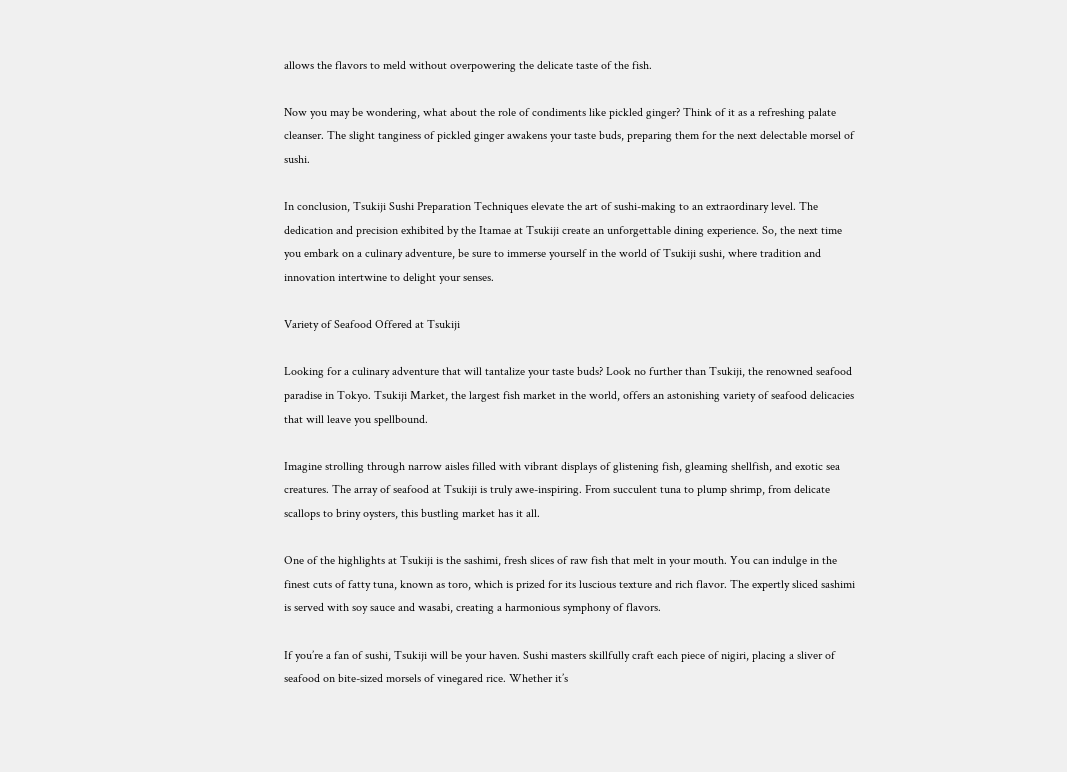allows the flavors to meld without overpowering the delicate taste of the fish.

Now you may be wondering, what about the role of condiments like pickled ginger? Think of it as a refreshing palate cleanser. The slight tanginess of pickled ginger awakens your taste buds, preparing them for the next delectable morsel of sushi.

In conclusion, Tsukiji Sushi Preparation Techniques elevate the art of sushi-making to an extraordinary level. The dedication and precision exhibited by the Itamae at Tsukiji create an unforgettable dining experience. So, the next time you embark on a culinary adventure, be sure to immerse yourself in the world of Tsukiji sushi, where tradition and innovation intertwine to delight your senses.

Variety of Seafood Offered at Tsukiji

Looking for a culinary adventure that will tantalize your taste buds? Look no further than Tsukiji, the renowned seafood paradise in Tokyo. Tsukiji Market, the largest fish market in the world, offers an astonishing variety of seafood delicacies that will leave you spellbound.

Imagine strolling through narrow aisles filled with vibrant displays of glistening fish, gleaming shellfish, and exotic sea creatures. The array of seafood at Tsukiji is truly awe-inspiring. From succulent tuna to plump shrimp, from delicate scallops to briny oysters, this bustling market has it all.

One of the highlights at Tsukiji is the sashimi, fresh slices of raw fish that melt in your mouth. You can indulge in the finest cuts of fatty tuna, known as toro, which is prized for its luscious texture and rich flavor. The expertly sliced sashimi is served with soy sauce and wasabi, creating a harmonious symphony of flavors.

If you’re a fan of sushi, Tsukiji will be your haven. Sushi masters skillfully craft each piece of nigiri, placing a sliver of seafood on bite-sized morsels of vinegared rice. Whether it’s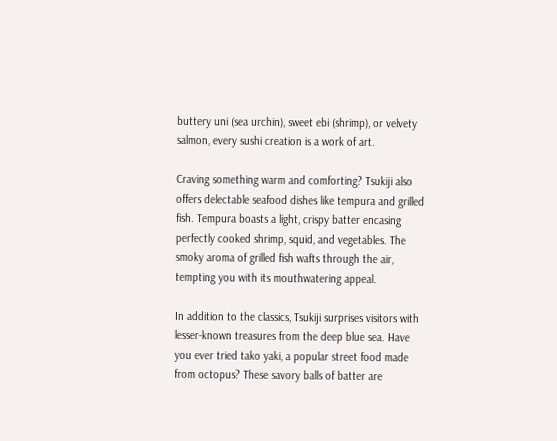buttery uni (sea urchin), sweet ebi (shrimp), or velvety salmon, every sushi creation is a work of art.

Craving something warm and comforting? Tsukiji also offers delectable seafood dishes like tempura and grilled fish. Tempura boasts a light, crispy batter encasing perfectly cooked shrimp, squid, and vegetables. The smoky aroma of grilled fish wafts through the air, tempting you with its mouthwatering appeal.

In addition to the classics, Tsukiji surprises visitors with lesser-known treasures from the deep blue sea. Have you ever tried tako yaki, a popular street food made from octopus? These savory balls of batter are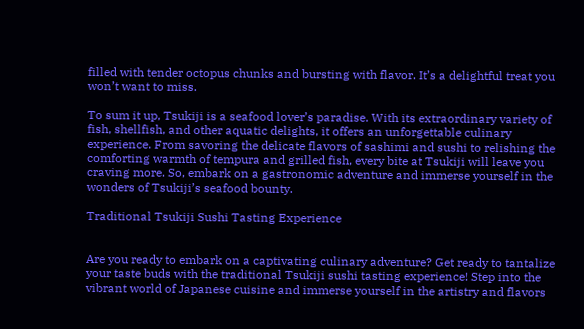filled with tender octopus chunks and bursting with flavor. It’s a delightful treat you won’t want to miss.

To sum it up, Tsukiji is a seafood lover’s paradise. With its extraordinary variety of fish, shellfish, and other aquatic delights, it offers an unforgettable culinary experience. From savoring the delicate flavors of sashimi and sushi to relishing the comforting warmth of tempura and grilled fish, every bite at Tsukiji will leave you craving more. So, embark on a gastronomic adventure and immerse yourself in the wonders of Tsukiji’s seafood bounty.

Traditional Tsukiji Sushi Tasting Experience


Are you ready to embark on a captivating culinary adventure? Get ready to tantalize your taste buds with the traditional Tsukiji sushi tasting experience! Step into the vibrant world of Japanese cuisine and immerse yourself in the artistry and flavors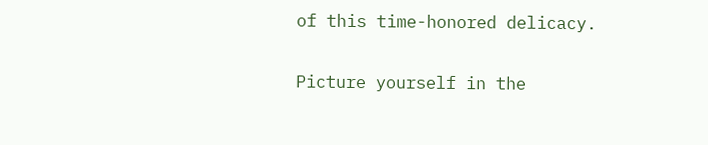of this time-honored delicacy.

Picture yourself in the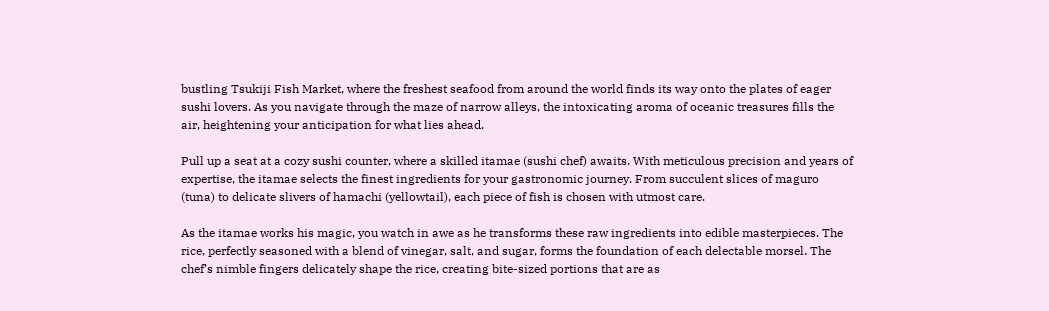bustling Tsukiji Fish Market, where the freshest seafood from around the world finds its way onto the plates of eager sushi lovers. As you navigate through the maze of narrow alleys, the intoxicating aroma of oceanic treasures fills the air, heightening your anticipation for what lies ahead.

Pull up a seat at a cozy sushi counter, where a skilled itamae (sushi chef) awaits. With meticulous precision and years of expertise, the itamae selects the finest ingredients for your gastronomic journey. From succulent slices of maguro (tuna) to delicate slivers of hamachi (yellowtail), each piece of fish is chosen with utmost care.

As the itamae works his magic, you watch in awe as he transforms these raw ingredients into edible masterpieces. The rice, perfectly seasoned with a blend of vinegar, salt, and sugar, forms the foundation of each delectable morsel. The chef’s nimble fingers delicately shape the rice, creating bite-sized portions that are as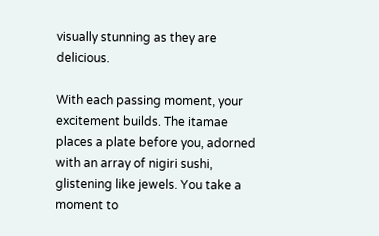visually stunning as they are delicious.

With each passing moment, your excitement builds. The itamae places a plate before you, adorned with an array of nigiri sushi, glistening like jewels. You take a moment to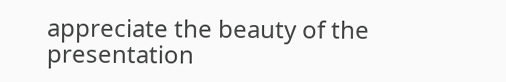appreciate the beauty of the presentation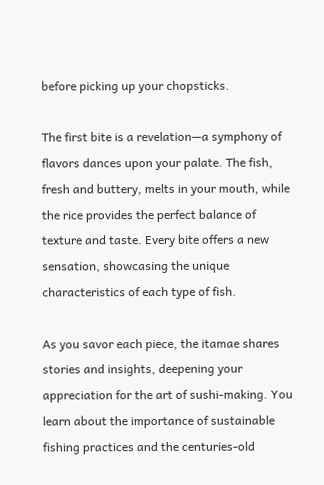before picking up your chopsticks.

The first bite is a revelation—a symphony of flavors dances upon your palate. The fish, fresh and buttery, melts in your mouth, while the rice provides the perfect balance of texture and taste. Every bite offers a new sensation, showcasing the unique characteristics of each type of fish.

As you savor each piece, the itamae shares stories and insights, deepening your appreciation for the art of sushi-making. You learn about the importance of sustainable fishing practices and the centuries-old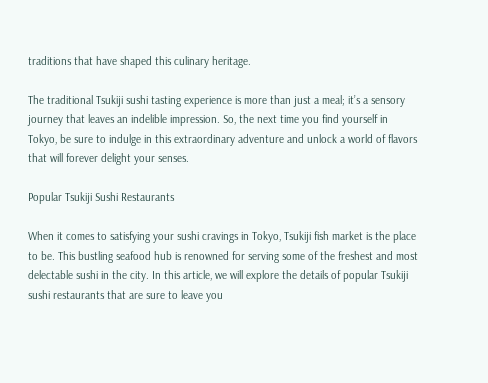traditions that have shaped this culinary heritage.

The traditional Tsukiji sushi tasting experience is more than just a meal; it’s a sensory journey that leaves an indelible impression. So, the next time you find yourself in Tokyo, be sure to indulge in this extraordinary adventure and unlock a world of flavors that will forever delight your senses.

Popular Tsukiji Sushi Restaurants

When it comes to satisfying your sushi cravings in Tokyo, Tsukiji fish market is the place to be. This bustling seafood hub is renowned for serving some of the freshest and most delectable sushi in the city. In this article, we will explore the details of popular Tsukiji sushi restaurants that are sure to leave you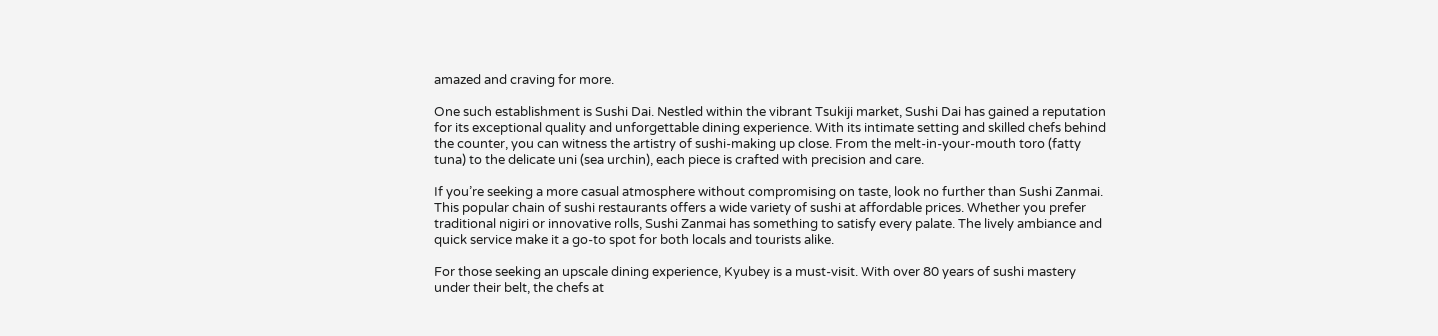amazed and craving for more.

One such establishment is Sushi Dai. Nestled within the vibrant Tsukiji market, Sushi Dai has gained a reputation for its exceptional quality and unforgettable dining experience. With its intimate setting and skilled chefs behind the counter, you can witness the artistry of sushi-making up close. From the melt-in-your-mouth toro (fatty tuna) to the delicate uni (sea urchin), each piece is crafted with precision and care.

If you’re seeking a more casual atmosphere without compromising on taste, look no further than Sushi Zanmai. This popular chain of sushi restaurants offers a wide variety of sushi at affordable prices. Whether you prefer traditional nigiri or innovative rolls, Sushi Zanmai has something to satisfy every palate. The lively ambiance and quick service make it a go-to spot for both locals and tourists alike.

For those seeking an upscale dining experience, Kyubey is a must-visit. With over 80 years of sushi mastery under their belt, the chefs at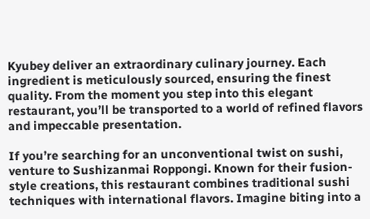Kyubey deliver an extraordinary culinary journey. Each ingredient is meticulously sourced, ensuring the finest quality. From the moment you step into this elegant restaurant, you’ll be transported to a world of refined flavors and impeccable presentation.

If you’re searching for an unconventional twist on sushi, venture to Sushizanmai Roppongi. Known for their fusion-style creations, this restaurant combines traditional sushi techniques with international flavors. Imagine biting into a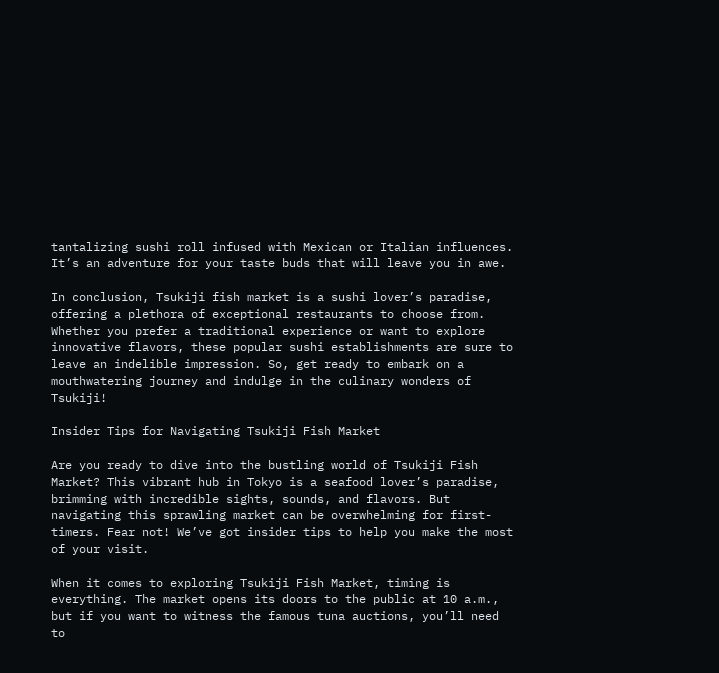tantalizing sushi roll infused with Mexican or Italian influences. It’s an adventure for your taste buds that will leave you in awe.

In conclusion, Tsukiji fish market is a sushi lover’s paradise, offering a plethora of exceptional restaurants to choose from. Whether you prefer a traditional experience or want to explore innovative flavors, these popular sushi establishments are sure to leave an indelible impression. So, get ready to embark on a mouthwatering journey and indulge in the culinary wonders of Tsukiji!

Insider Tips for Navigating Tsukiji Fish Market

Are you ready to dive into the bustling world of Tsukiji Fish Market? This vibrant hub in Tokyo is a seafood lover’s paradise, brimming with incredible sights, sounds, and flavors. But navigating this sprawling market can be overwhelming for first-timers. Fear not! We’ve got insider tips to help you make the most of your visit.

When it comes to exploring Tsukiji Fish Market, timing is everything. The market opens its doors to the public at 10 a.m., but if you want to witness the famous tuna auctions, you’ll need to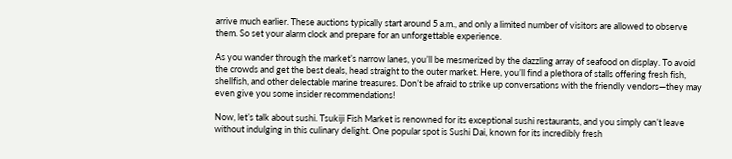arrive much earlier. These auctions typically start around 5 a.m., and only a limited number of visitors are allowed to observe them. So set your alarm clock and prepare for an unforgettable experience.

As you wander through the market’s narrow lanes, you’ll be mesmerized by the dazzling array of seafood on display. To avoid the crowds and get the best deals, head straight to the outer market. Here, you’ll find a plethora of stalls offering fresh fish, shellfish, and other delectable marine treasures. Don’t be afraid to strike up conversations with the friendly vendors—they may even give you some insider recommendations!

Now, let’s talk about sushi. Tsukiji Fish Market is renowned for its exceptional sushi restaurants, and you simply can’t leave without indulging in this culinary delight. One popular spot is Sushi Dai, known for its incredibly fresh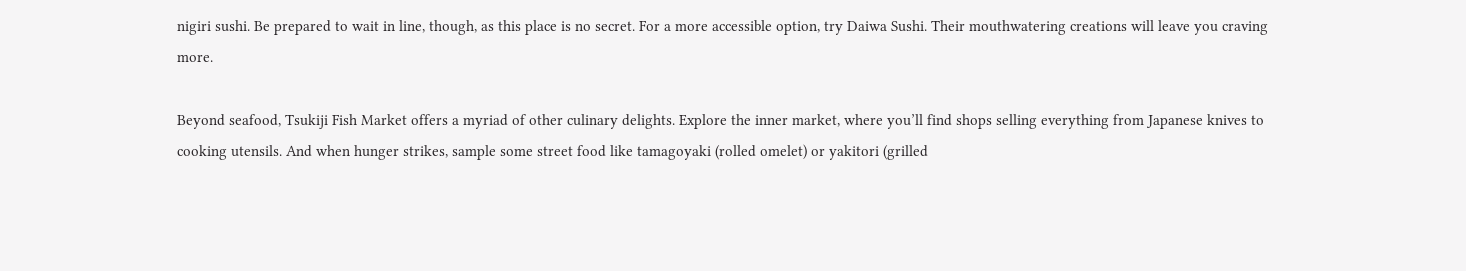nigiri sushi. Be prepared to wait in line, though, as this place is no secret. For a more accessible option, try Daiwa Sushi. Their mouthwatering creations will leave you craving more.

Beyond seafood, Tsukiji Fish Market offers a myriad of other culinary delights. Explore the inner market, where you’ll find shops selling everything from Japanese knives to cooking utensils. And when hunger strikes, sample some street food like tamagoyaki (rolled omelet) or yakitori (grilled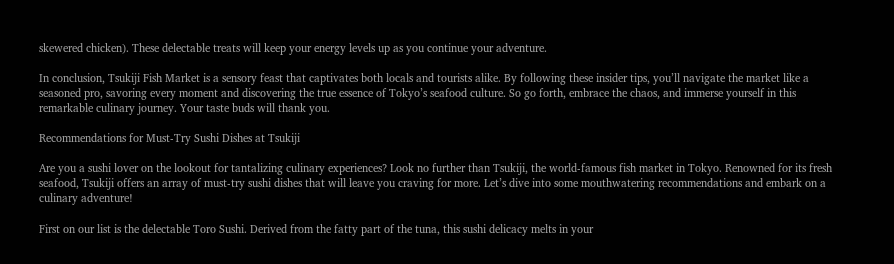skewered chicken). These delectable treats will keep your energy levels up as you continue your adventure.

In conclusion, Tsukiji Fish Market is a sensory feast that captivates both locals and tourists alike. By following these insider tips, you’ll navigate the market like a seasoned pro, savoring every moment and discovering the true essence of Tokyo’s seafood culture. So go forth, embrace the chaos, and immerse yourself in this remarkable culinary journey. Your taste buds will thank you.

Recommendations for Must-Try Sushi Dishes at Tsukiji

Are you a sushi lover on the lookout for tantalizing culinary experiences? Look no further than Tsukiji, the world-famous fish market in Tokyo. Renowned for its fresh seafood, Tsukiji offers an array of must-try sushi dishes that will leave you craving for more. Let’s dive into some mouthwatering recommendations and embark on a culinary adventure!

First on our list is the delectable Toro Sushi. Derived from the fatty part of the tuna, this sushi delicacy melts in your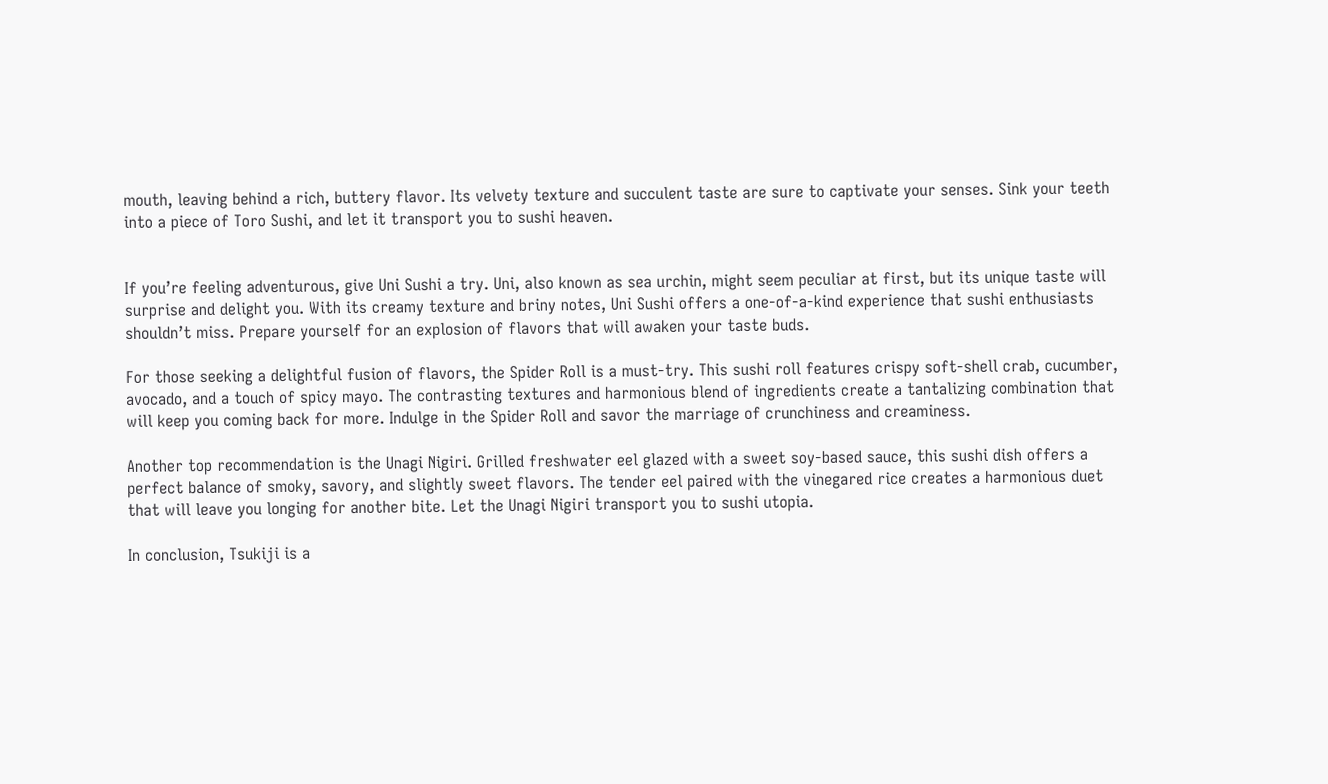mouth, leaving behind a rich, buttery flavor. Its velvety texture and succulent taste are sure to captivate your senses. Sink your teeth into a piece of Toro Sushi, and let it transport you to sushi heaven.


If you’re feeling adventurous, give Uni Sushi a try. Uni, also known as sea urchin, might seem peculiar at first, but its unique taste will surprise and delight you. With its creamy texture and briny notes, Uni Sushi offers a one-of-a-kind experience that sushi enthusiasts shouldn’t miss. Prepare yourself for an explosion of flavors that will awaken your taste buds.

For those seeking a delightful fusion of flavors, the Spider Roll is a must-try. This sushi roll features crispy soft-shell crab, cucumber, avocado, and a touch of spicy mayo. The contrasting textures and harmonious blend of ingredients create a tantalizing combination that will keep you coming back for more. Indulge in the Spider Roll and savor the marriage of crunchiness and creaminess.

Another top recommendation is the Unagi Nigiri. Grilled freshwater eel glazed with a sweet soy-based sauce, this sushi dish offers a perfect balance of smoky, savory, and slightly sweet flavors. The tender eel paired with the vinegared rice creates a harmonious duet that will leave you longing for another bite. Let the Unagi Nigiri transport you to sushi utopia.

In conclusion, Tsukiji is a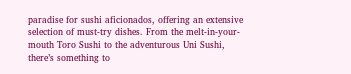paradise for sushi aficionados, offering an extensive selection of must-try dishes. From the melt-in-your-mouth Toro Sushi to the adventurous Uni Sushi, there’s something to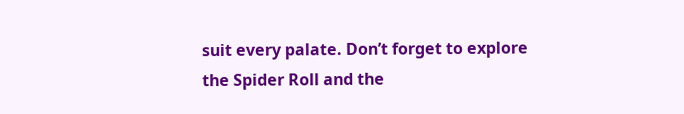suit every palate. Don’t forget to explore the Spider Roll and the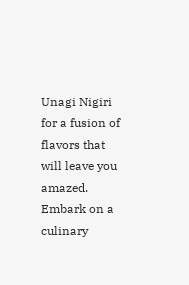Unagi Nigiri for a fusion of flavors that will leave you amazed. Embark on a culinary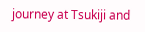journey at Tsukiji and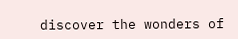discover the wonders of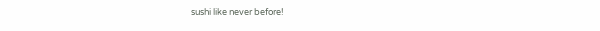sushi like never before!